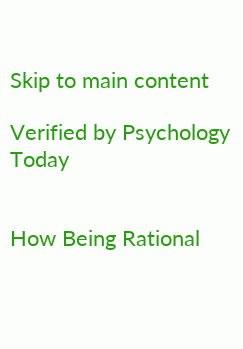Skip to main content

Verified by Psychology Today


How Being Rational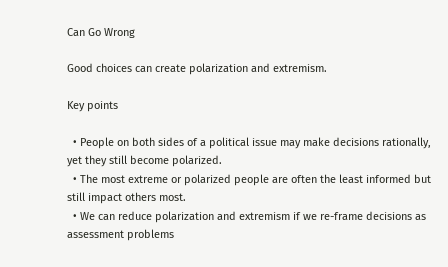Can Go Wrong

Good choices can create polarization and extremism.

Key points

  • People on both sides of a political issue may make decisions rationally, yet they still become polarized.
  • The most extreme or polarized people are often the least informed but still impact others most.
  • We can reduce polarization and extremism if we re-frame decisions as assessment problems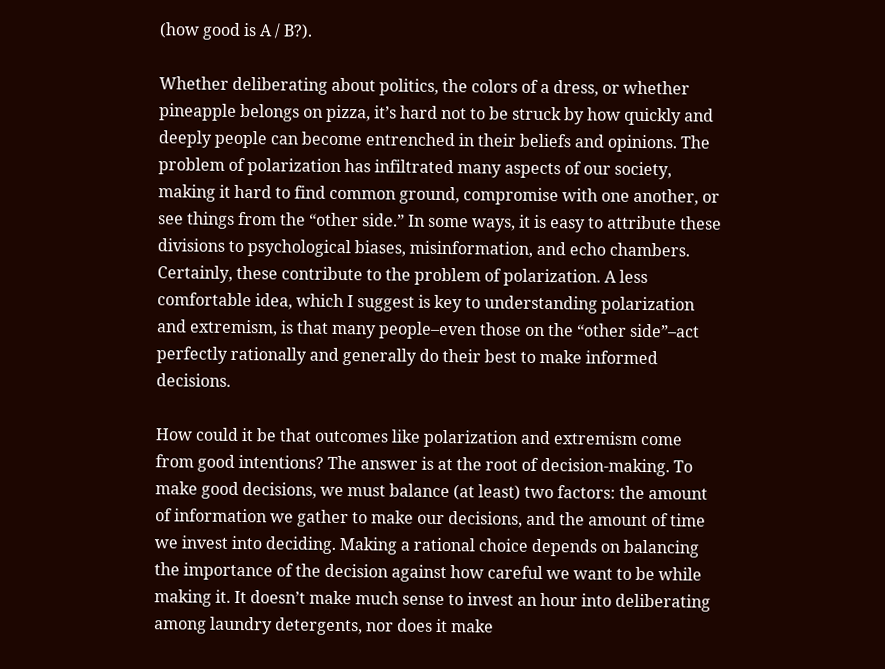(how good is A / B?).

Whether deliberating about politics, the colors of a dress, or whether pineapple belongs on pizza, it’s hard not to be struck by how quickly and deeply people can become entrenched in their beliefs and opinions. The problem of polarization has infiltrated many aspects of our society, making it hard to find common ground, compromise with one another, or see things from the “other side.” In some ways, it is easy to attribute these divisions to psychological biases, misinformation, and echo chambers. Certainly, these contribute to the problem of polarization. A less comfortable idea, which I suggest is key to understanding polarization and extremism, is that many people–even those on the “other side”–act perfectly rationally and generally do their best to make informed decisions.

How could it be that outcomes like polarization and extremism come from good intentions? The answer is at the root of decision-making. To make good decisions, we must balance (at least) two factors: the amount of information we gather to make our decisions, and the amount of time we invest into deciding. Making a rational choice depends on balancing the importance of the decision against how careful we want to be while making it. It doesn’t make much sense to invest an hour into deliberating among laundry detergents, nor does it make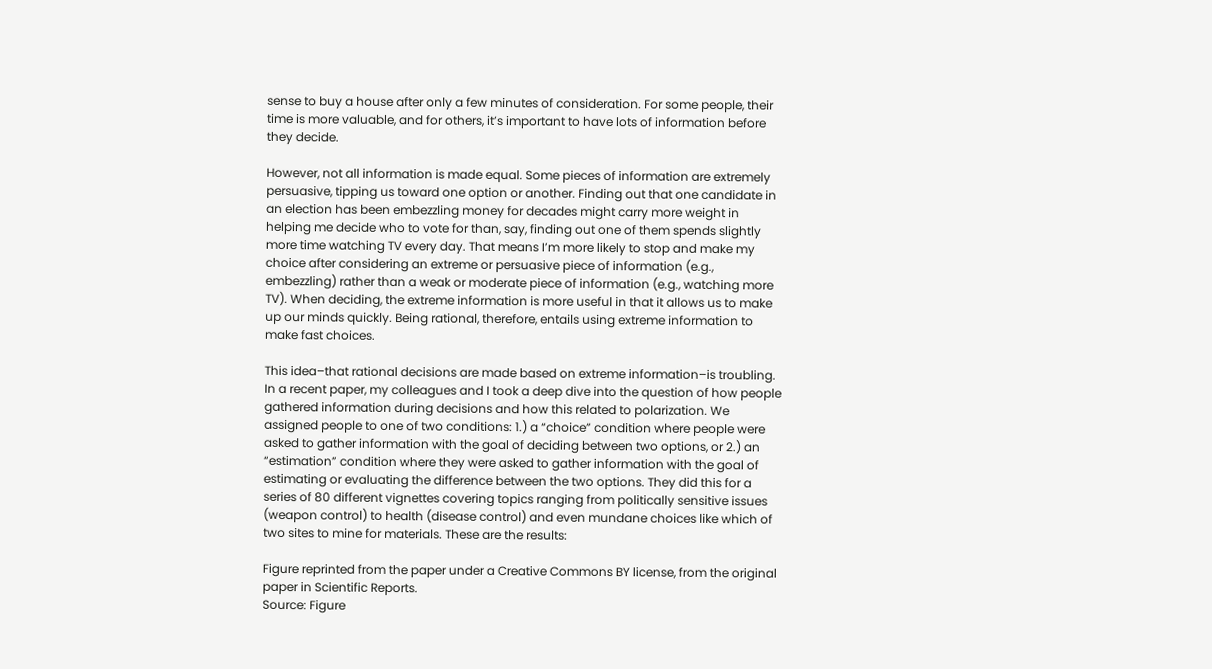sense to buy a house after only a few minutes of consideration. For some people, their time is more valuable, and for others, it’s important to have lots of information before they decide.

However, not all information is made equal. Some pieces of information are extremely persuasive, tipping us toward one option or another. Finding out that one candidate in an election has been embezzling money for decades might carry more weight in helping me decide who to vote for than, say, finding out one of them spends slightly more time watching TV every day. That means I’m more likely to stop and make my choice after considering an extreme or persuasive piece of information (e.g., embezzling) rather than a weak or moderate piece of information (e.g., watching more TV). When deciding, the extreme information is more useful in that it allows us to make up our minds quickly. Being rational, therefore, entails using extreme information to make fast choices.

This idea–that rational decisions are made based on extreme information–is troubling. In a recent paper, my colleagues and I took a deep dive into the question of how people gathered information during decisions and how this related to polarization. We assigned people to one of two conditions: 1.) a “choice” condition where people were asked to gather information with the goal of deciding between two options, or 2.) an “estimation” condition where they were asked to gather information with the goal of estimating or evaluating the difference between the two options. They did this for a series of 80 different vignettes covering topics ranging from politically sensitive issues (weapon control) to health (disease control) and even mundane choices like which of two sites to mine for materials. These are the results:

Figure reprinted from the paper under a Creative Commons BY license, from the original paper in Scientific Reports.
Source: Figure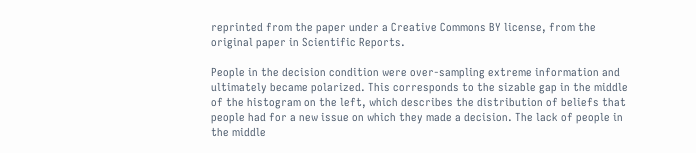reprinted from the paper under a Creative Commons BY license, from the original paper in Scientific Reports.

People in the decision condition were over-sampling extreme information and ultimately became polarized. This corresponds to the sizable gap in the middle of the histogram on the left, which describes the distribution of beliefs that people had for a new issue on which they made a decision. The lack of people in the middle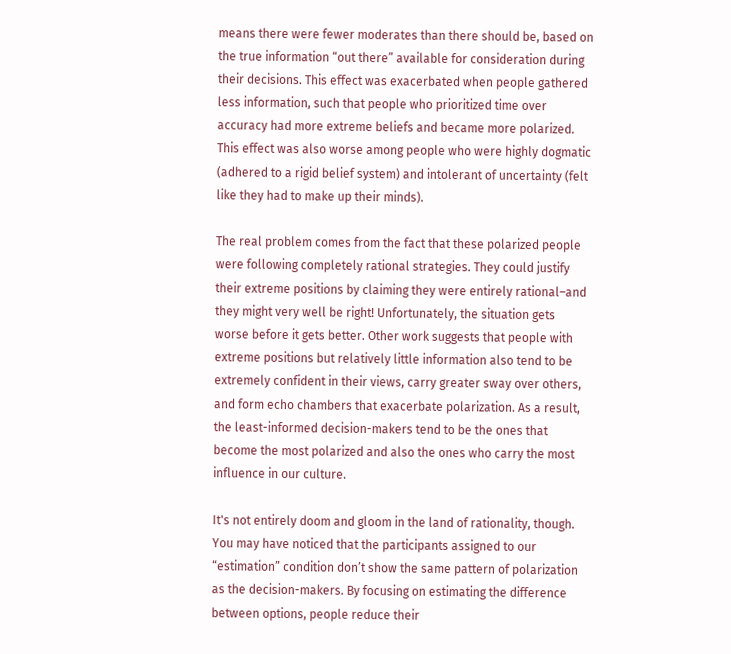means there were fewer moderates than there should be, based on the true information “out there” available for consideration during their decisions. This effect was exacerbated when people gathered less information, such that people who prioritized time over accuracy had more extreme beliefs and became more polarized. This effect was also worse among people who were highly dogmatic (adhered to a rigid belief system) and intolerant of uncertainty (felt like they had to make up their minds).

The real problem comes from the fact that these polarized people were following completely rational strategies. They could justify their extreme positions by claiming they were entirely rational–and they might very well be right! Unfortunately, the situation gets worse before it gets better. Other work suggests that people with extreme positions but relatively little information also tend to be extremely confident in their views, carry greater sway over others, and form echo chambers that exacerbate polarization. As a result, the least-informed decision-makers tend to be the ones that become the most polarized and also the ones who carry the most influence in our culture.

It's not entirely doom and gloom in the land of rationality, though. You may have noticed that the participants assigned to our “estimation” condition don’t show the same pattern of polarization as the decision-makers. By focusing on estimating the difference between options, people reduce their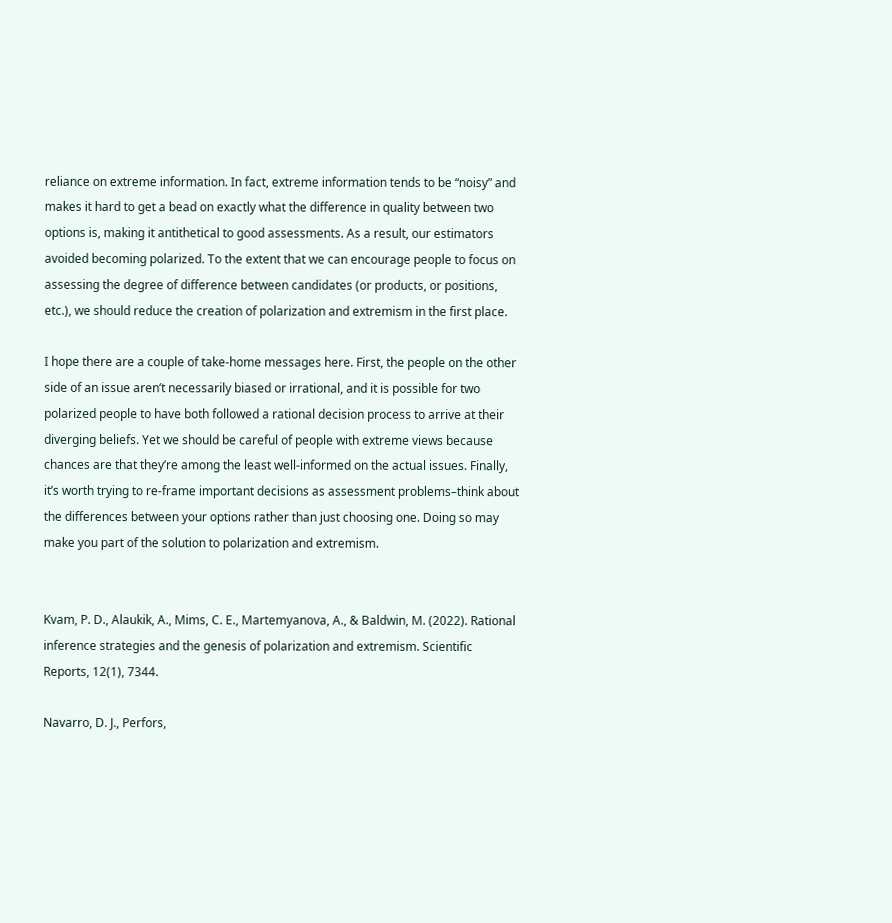reliance on extreme information. In fact, extreme information tends to be “noisy” and makes it hard to get a bead on exactly what the difference in quality between two options is, making it antithetical to good assessments. As a result, our estimators avoided becoming polarized. To the extent that we can encourage people to focus on assessing the degree of difference between candidates (or products, or positions, etc.), we should reduce the creation of polarization and extremism in the first place.

I hope there are a couple of take-home messages here. First, the people on the other side of an issue aren’t necessarily biased or irrational, and it is possible for two polarized people to have both followed a rational decision process to arrive at their diverging beliefs. Yet we should be careful of people with extreme views because chances are that they’re among the least well-informed on the actual issues. Finally, it’s worth trying to re-frame important decisions as assessment problems–think about the differences between your options rather than just choosing one. Doing so may make you part of the solution to polarization and extremism.


Kvam, P. D., Alaukik, A., Mims, C. E., Martemyanova, A., & Baldwin, M. (2022). Rational inference strategies and the genesis of polarization and extremism. Scientific Reports, 12(1), 7344.

Navarro, D. J., Perfors,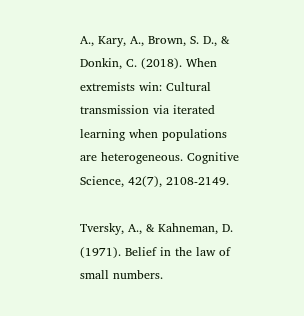A., Kary, A., Brown, S. D., & Donkin, C. (2018). When extremists win: Cultural transmission via iterated learning when populations are heterogeneous. Cognitive Science, 42(7), 2108-2149.

Tversky, A., & Kahneman, D. (1971). Belief in the law of small numbers.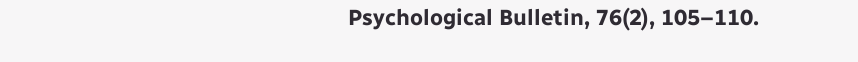Psychological Bulletin, 76(2), 105–110.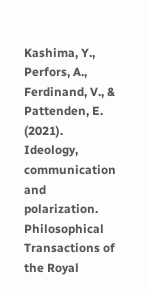Kashima, Y., Perfors, A., Ferdinand, V., & Pattenden, E. (2021). Ideology, communication and polarization. Philosophical Transactions of the Royal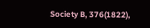Society B, 376(1822),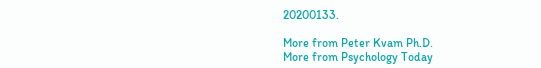20200133.

More from Peter Kvam Ph.D.
More from Psychology Today